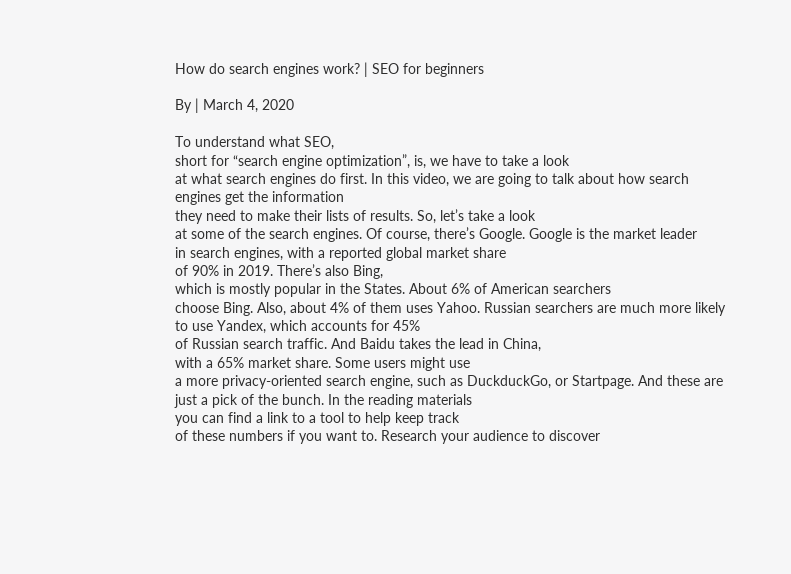How do search engines work? | SEO for beginners

By | March 4, 2020

To understand what SEO,
short for “search engine optimization”, is, we have to take a look
at what search engines do first. In this video, we are going to talk about how search engines get the information
they need to make their lists of results. So, let’s take a look
at some of the search engines. Of course, there’s Google. Google is the market leader
in search engines, with a reported global market share
of 90% in 2019. There’s also Bing,
which is mostly popular in the States. About 6% of American searchers
choose Bing. Also, about 4% of them uses Yahoo. Russian searchers are much more likely
to use Yandex, which accounts for 45%
of Russian search traffic. And Baidu takes the lead in China,
with a 65% market share. Some users might use
a more privacy-oriented search engine, such as DuckduckGo, or Startpage. And these are just a pick of the bunch. In the reading materials
you can find a link to a tool to help keep track
of these numbers if you want to. Research your audience to discover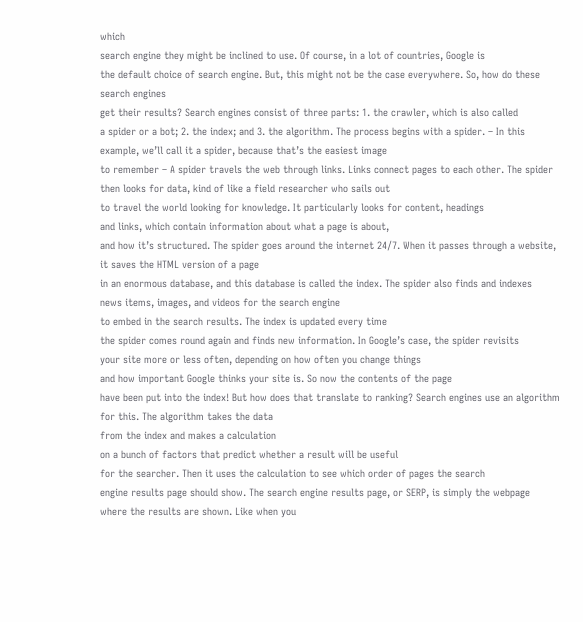which
search engine they might be inclined to use. Of course, in a lot of countries, Google is
the default choice of search engine. But, this might not be the case everywhere. So, how do these search engines
get their results? Search engines consist of three parts: 1. the crawler, which is also called
a spider or a bot; 2. the index; and 3. the algorithm. The process begins with a spider. – In this example, we’ll call it a spider, because that’s the easiest image
to remember – A spider travels the web through links. Links connect pages to each other. The spider then looks for data, kind of like a field researcher who sails out
to travel the world looking for knowledge. It particularly looks for content, headings
and links, which contain information about what a page is about,
and how it’s structured. The spider goes around the internet 24/7. When it passes through a website, it saves the HTML version of a page
in an enormous database, and this database is called the index. The spider also finds and indexes
news items, images, and videos for the search engine
to embed in the search results. The index is updated every time
the spider comes round again and finds new information. In Google’s case, the spider revisits
your site more or less often, depending on how often you change things
and how important Google thinks your site is. So now the contents of the page
have been put into the index! But how does that translate to ranking? Search engines use an algorithm for this. The algorithm takes the data
from the index and makes a calculation
on a bunch of factors that predict whether a result will be useful
for the searcher. Then it uses the calculation to see which order of pages the search
engine results page should show. The search engine results page, or SERP, is simply the webpage
where the results are shown. Like when you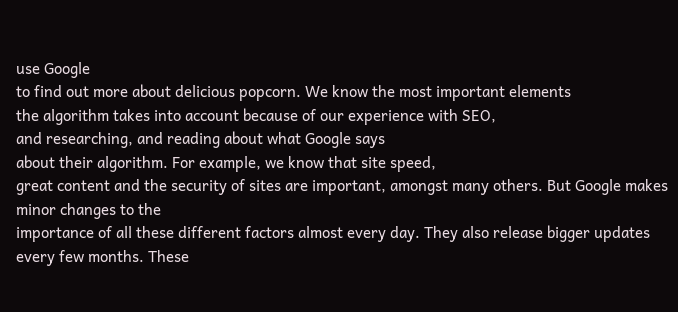use Google
to find out more about delicious popcorn. We know the most important elements
the algorithm takes into account because of our experience with SEO,
and researching, and reading about what Google says
about their algorithm. For example, we know that site speed,
great content and the security of sites are important, amongst many others. But Google makes minor changes to the
importance of all these different factors almost every day. They also release bigger updates
every few months. These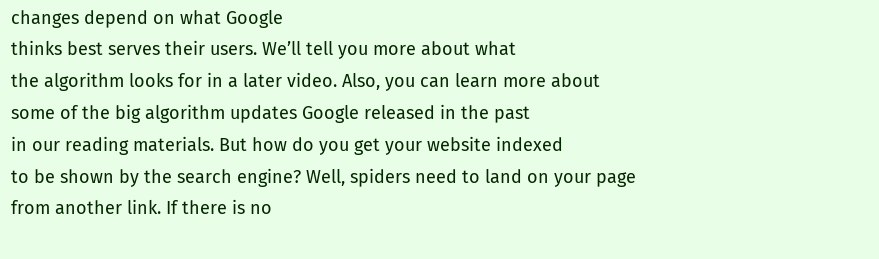changes depend on what Google
thinks best serves their users. We’ll tell you more about what
the algorithm looks for in a later video. Also, you can learn more about
some of the big algorithm updates Google released in the past
in our reading materials. But how do you get your website indexed
to be shown by the search engine? Well, spiders need to land on your page
from another link. If there is no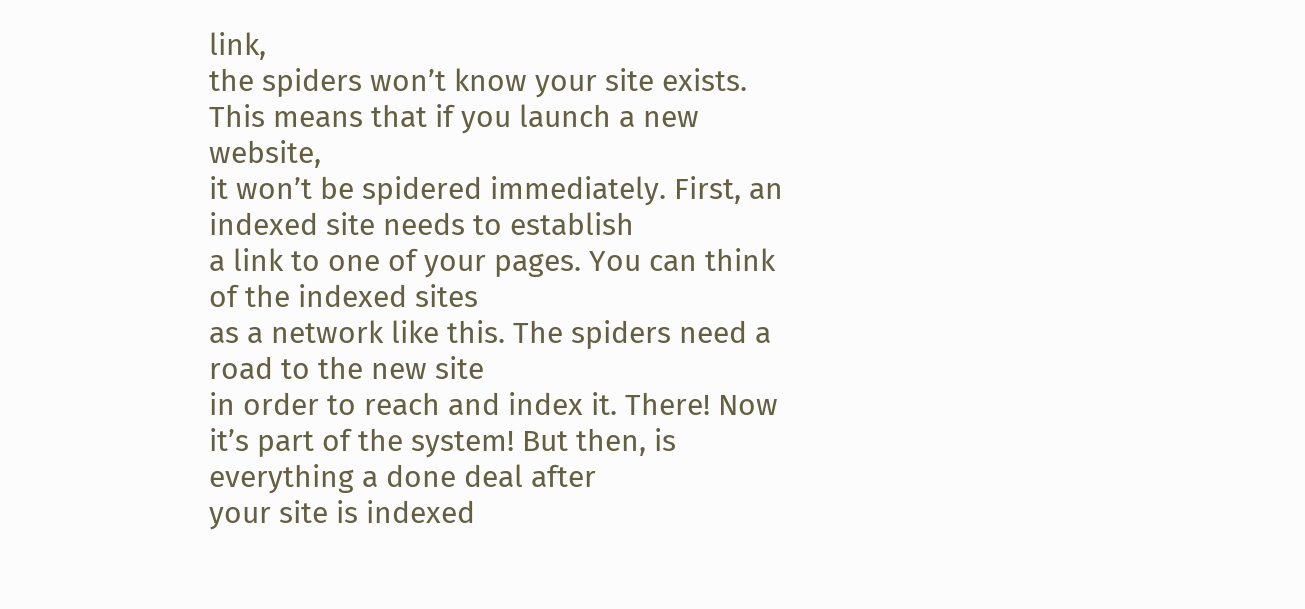link,
the spiders won’t know your site exists. This means that if you launch a new website,
it won’t be spidered immediately. First, an indexed site needs to establish
a link to one of your pages. You can think of the indexed sites
as a network like this. The spiders need a road to the new site
in order to reach and index it. There! Now it’s part of the system! But then, is everything a done deal after
your site is indexed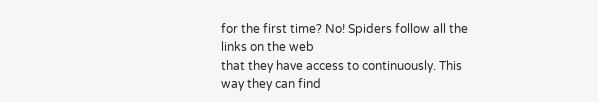for the first time? No! Spiders follow all the links on the web
that they have access to continuously. This way they can find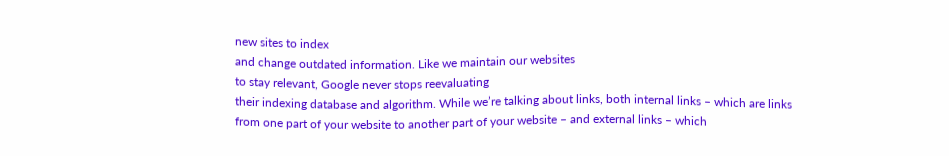new sites to index
and change outdated information. Like we maintain our websites
to stay relevant, Google never stops reevaluating
their indexing database and algorithm. While we’re talking about links, both internal links – which are links
from one part of your website to another part of your website – and external links – which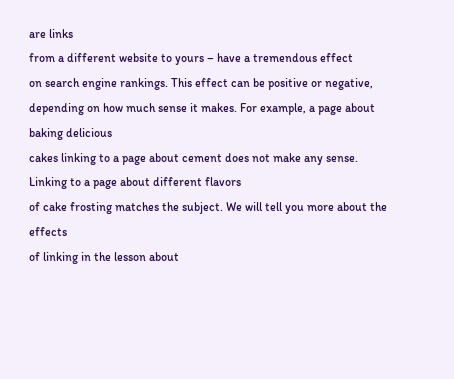are links
from a different website to yours – have a tremendous effect
on search engine rankings. This effect can be positive or negative,
depending on how much sense it makes. For example, a page about baking delicious
cakes linking to a page about cement does not make any sense. Linking to a page about different flavors
of cake frosting matches the subject. We will tell you more about the effects
of linking in the lesson about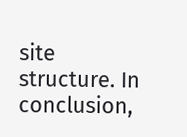site structure. In conclusion,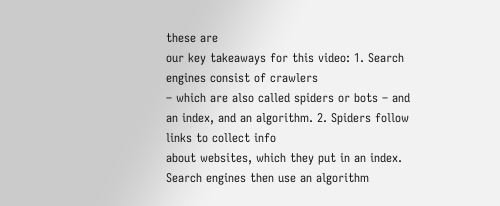these are
our key takeaways for this video: 1. Search engines consist of crawlers
– which are also called spiders or bots – and an index, and an algorithm. 2. Spiders follow links to collect info
about websites, which they put in an index. Search engines then use an algorithm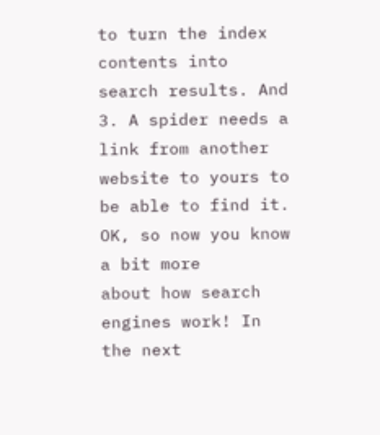to turn the index contents into search results. And 3. A spider needs a link from another
website to yours to be able to find it. OK, so now you know a bit more
about how search engines work! In the next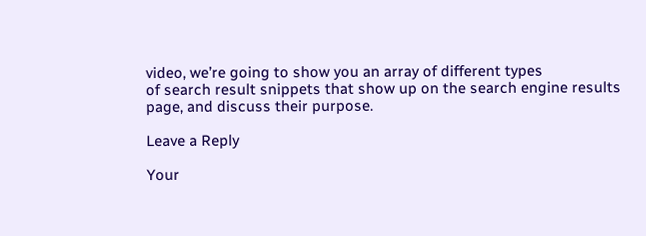video, we’re going to show you an array of different types
of search result snippets that show up on the search engine results
page, and discuss their purpose.

Leave a Reply

Your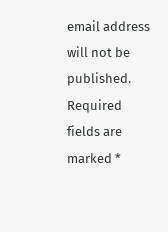email address will not be published. Required fields are marked *